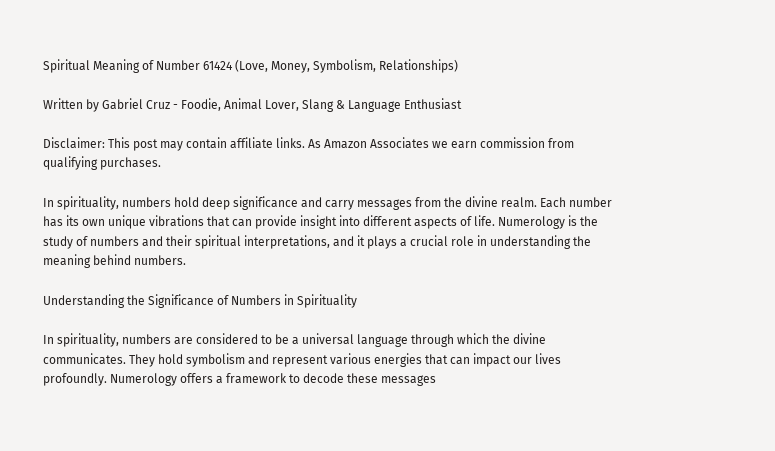Spiritual Meaning of Number 61424 (Love, Money, Symbolism, Relationships)

Written by Gabriel Cruz - Foodie, Animal Lover, Slang & Language Enthusiast

Disclaimer: This post may contain affiliate links. As Amazon Associates we earn commission from qualifying purchases.

In spirituality, numbers hold deep significance and carry messages from the divine realm. Each number has its own unique vibrations that can provide insight into different aspects of life. Numerology is the study of numbers and their spiritual interpretations, and it plays a crucial role in understanding the meaning behind numbers.

Understanding the Significance of Numbers in Spirituality

In spirituality, numbers are considered to be a universal language through which the divine communicates. They hold symbolism and represent various energies that can impact our lives profoundly. Numerology offers a framework to decode these messages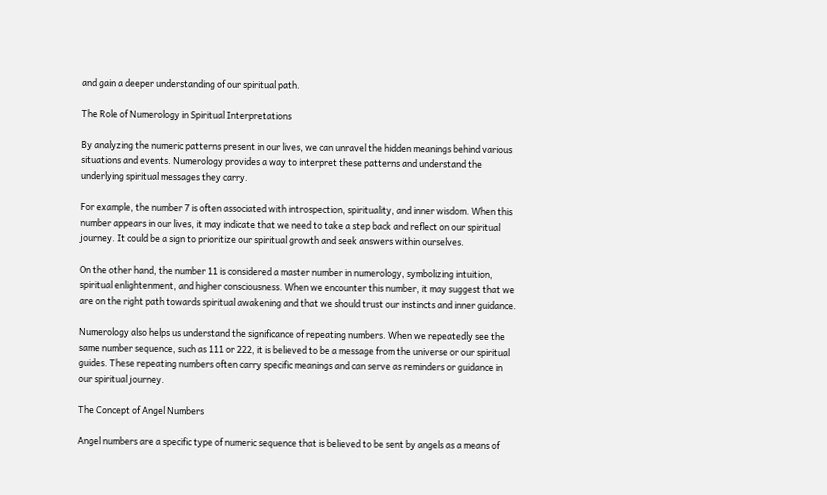and gain a deeper understanding of our spiritual path.

The Role of Numerology in Spiritual Interpretations

By analyzing the numeric patterns present in our lives, we can unravel the hidden meanings behind various situations and events. Numerology provides a way to interpret these patterns and understand the underlying spiritual messages they carry.

For example, the number 7 is often associated with introspection, spirituality, and inner wisdom. When this number appears in our lives, it may indicate that we need to take a step back and reflect on our spiritual journey. It could be a sign to prioritize our spiritual growth and seek answers within ourselves.

On the other hand, the number 11 is considered a master number in numerology, symbolizing intuition, spiritual enlightenment, and higher consciousness. When we encounter this number, it may suggest that we are on the right path towards spiritual awakening and that we should trust our instincts and inner guidance.

Numerology also helps us understand the significance of repeating numbers. When we repeatedly see the same number sequence, such as 111 or 222, it is believed to be a message from the universe or our spiritual guides. These repeating numbers often carry specific meanings and can serve as reminders or guidance in our spiritual journey.

The Concept of Angel Numbers

Angel numbers are a specific type of numeric sequence that is believed to be sent by angels as a means of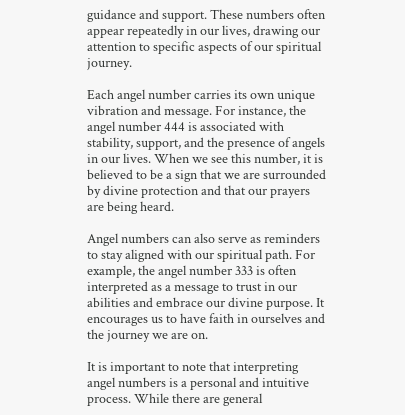guidance and support. These numbers often appear repeatedly in our lives, drawing our attention to specific aspects of our spiritual journey.

Each angel number carries its own unique vibration and message. For instance, the angel number 444 is associated with stability, support, and the presence of angels in our lives. When we see this number, it is believed to be a sign that we are surrounded by divine protection and that our prayers are being heard.

Angel numbers can also serve as reminders to stay aligned with our spiritual path. For example, the angel number 333 is often interpreted as a message to trust in our abilities and embrace our divine purpose. It encourages us to have faith in ourselves and the journey we are on.

It is important to note that interpreting angel numbers is a personal and intuitive process. While there are general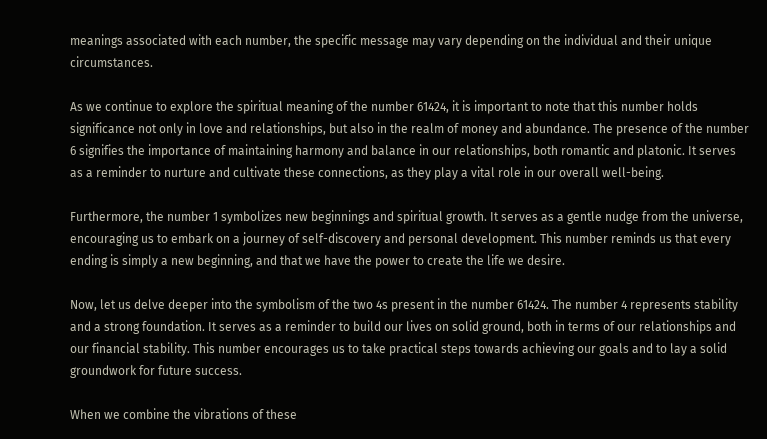meanings associated with each number, the specific message may vary depending on the individual and their unique circumstances.

As we continue to explore the spiritual meaning of the number 61424, it is important to note that this number holds significance not only in love and relationships, but also in the realm of money and abundance. The presence of the number 6 signifies the importance of maintaining harmony and balance in our relationships, both romantic and platonic. It serves as a reminder to nurture and cultivate these connections, as they play a vital role in our overall well-being.

Furthermore, the number 1 symbolizes new beginnings and spiritual growth. It serves as a gentle nudge from the universe, encouraging us to embark on a journey of self-discovery and personal development. This number reminds us that every ending is simply a new beginning, and that we have the power to create the life we desire.

Now, let us delve deeper into the symbolism of the two 4s present in the number 61424. The number 4 represents stability and a strong foundation. It serves as a reminder to build our lives on solid ground, both in terms of our relationships and our financial stability. This number encourages us to take practical steps towards achieving our goals and to lay a solid groundwork for future success.

When we combine the vibrations of these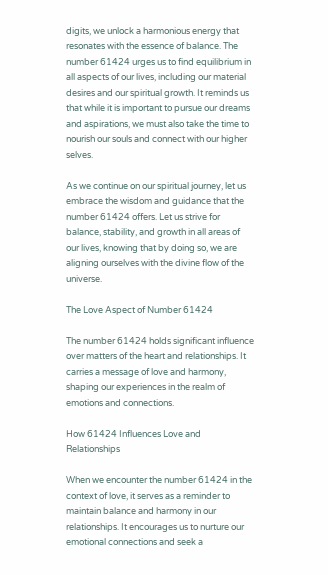digits, we unlock a harmonious energy that resonates with the essence of balance. The number 61424 urges us to find equilibrium in all aspects of our lives, including our material desires and our spiritual growth. It reminds us that while it is important to pursue our dreams and aspirations, we must also take the time to nourish our souls and connect with our higher selves.

As we continue on our spiritual journey, let us embrace the wisdom and guidance that the number 61424 offers. Let us strive for balance, stability, and growth in all areas of our lives, knowing that by doing so, we are aligning ourselves with the divine flow of the universe.

The Love Aspect of Number 61424

The number 61424 holds significant influence over matters of the heart and relationships. It carries a message of love and harmony, shaping our experiences in the realm of emotions and connections.

How 61424 Influences Love and Relationships

When we encounter the number 61424 in the context of love, it serves as a reminder to maintain balance and harmony in our relationships. It encourages us to nurture our emotional connections and seek a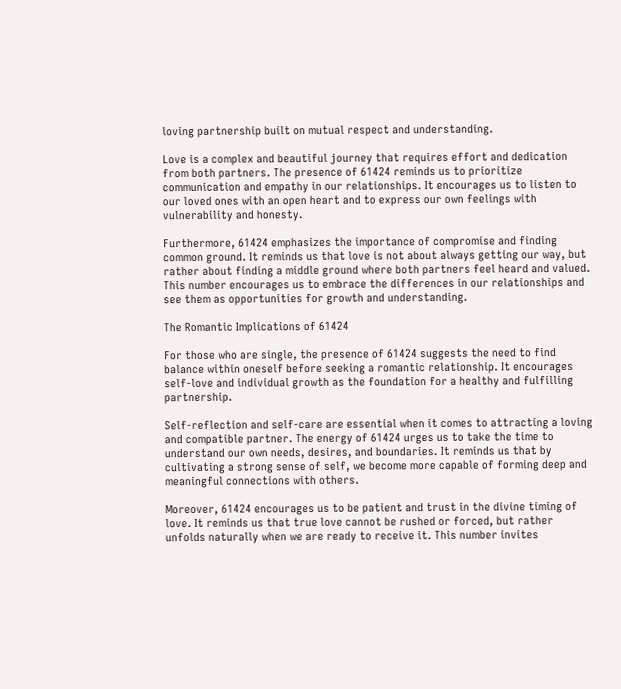loving partnership built on mutual respect and understanding.

Love is a complex and beautiful journey that requires effort and dedication from both partners. The presence of 61424 reminds us to prioritize communication and empathy in our relationships. It encourages us to listen to our loved ones with an open heart and to express our own feelings with vulnerability and honesty.

Furthermore, 61424 emphasizes the importance of compromise and finding common ground. It reminds us that love is not about always getting our way, but rather about finding a middle ground where both partners feel heard and valued. This number encourages us to embrace the differences in our relationships and see them as opportunities for growth and understanding.

The Romantic Implications of 61424

For those who are single, the presence of 61424 suggests the need to find balance within oneself before seeking a romantic relationship. It encourages self-love and individual growth as the foundation for a healthy and fulfilling partnership.

Self-reflection and self-care are essential when it comes to attracting a loving and compatible partner. The energy of 61424 urges us to take the time to understand our own needs, desires, and boundaries. It reminds us that by cultivating a strong sense of self, we become more capable of forming deep and meaningful connections with others.

Moreover, 61424 encourages us to be patient and trust in the divine timing of love. It reminds us that true love cannot be rushed or forced, but rather unfolds naturally when we are ready to receive it. This number invites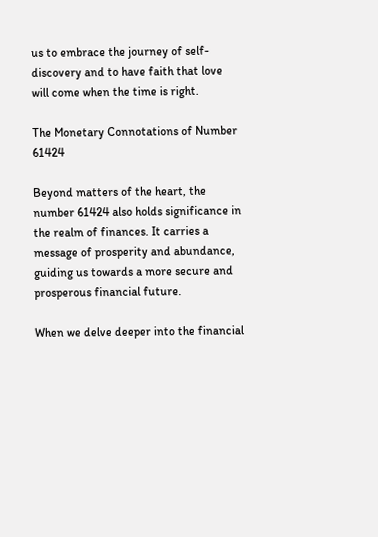us to embrace the journey of self-discovery and to have faith that love will come when the time is right.

The Monetary Connotations of Number 61424

Beyond matters of the heart, the number 61424 also holds significance in the realm of finances. It carries a message of prosperity and abundance, guiding us towards a more secure and prosperous financial future.

When we delve deeper into the financial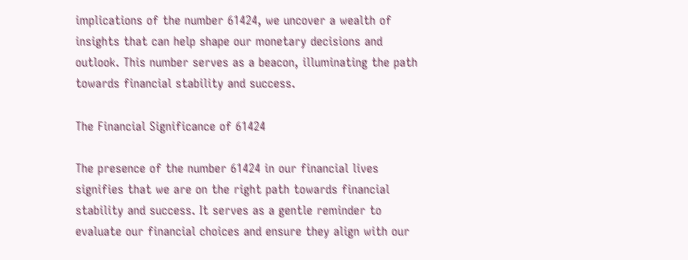implications of the number 61424, we uncover a wealth of insights that can help shape our monetary decisions and outlook. This number serves as a beacon, illuminating the path towards financial stability and success.

The Financial Significance of 61424

The presence of the number 61424 in our financial lives signifies that we are on the right path towards financial stability and success. It serves as a gentle reminder to evaluate our financial choices and ensure they align with our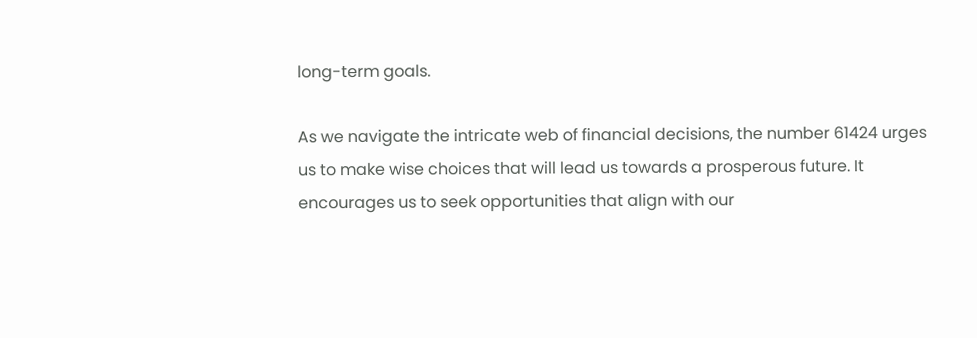long-term goals.

As we navigate the intricate web of financial decisions, the number 61424 urges us to make wise choices that will lead us towards a prosperous future. It encourages us to seek opportunities that align with our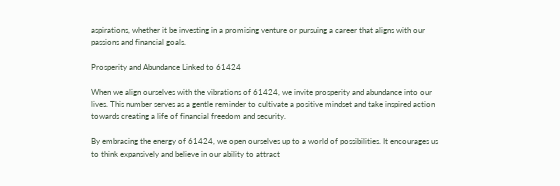aspirations, whether it be investing in a promising venture or pursuing a career that aligns with our passions and financial goals.

Prosperity and Abundance Linked to 61424

When we align ourselves with the vibrations of 61424, we invite prosperity and abundance into our lives. This number serves as a gentle reminder to cultivate a positive mindset and take inspired action towards creating a life of financial freedom and security.

By embracing the energy of 61424, we open ourselves up to a world of possibilities. It encourages us to think expansively and believe in our ability to attract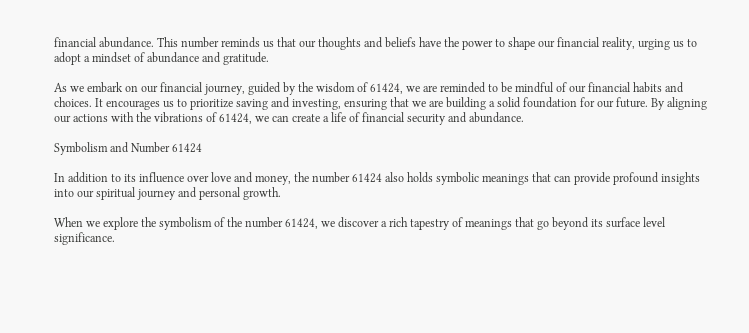financial abundance. This number reminds us that our thoughts and beliefs have the power to shape our financial reality, urging us to adopt a mindset of abundance and gratitude.

As we embark on our financial journey, guided by the wisdom of 61424, we are reminded to be mindful of our financial habits and choices. It encourages us to prioritize saving and investing, ensuring that we are building a solid foundation for our future. By aligning our actions with the vibrations of 61424, we can create a life of financial security and abundance.

Symbolism and Number 61424

In addition to its influence over love and money, the number 61424 also holds symbolic meanings that can provide profound insights into our spiritual journey and personal growth.

When we explore the symbolism of the number 61424, we discover a rich tapestry of meanings that go beyond its surface level significance.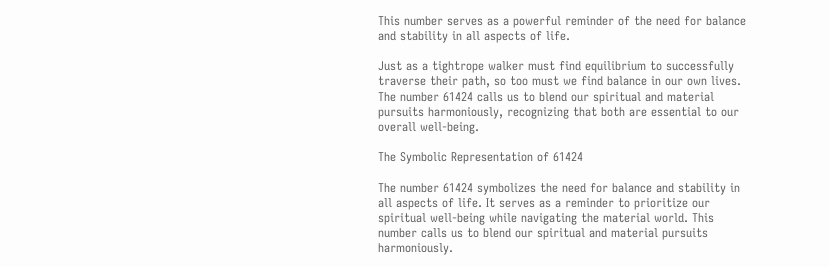This number serves as a powerful reminder of the need for balance and stability in all aspects of life.

Just as a tightrope walker must find equilibrium to successfully traverse their path, so too must we find balance in our own lives. The number 61424 calls us to blend our spiritual and material pursuits harmoniously, recognizing that both are essential to our overall well-being.

The Symbolic Representation of 61424

The number 61424 symbolizes the need for balance and stability in all aspects of life. It serves as a reminder to prioritize our spiritual well-being while navigating the material world. This number calls us to blend our spiritual and material pursuits harmoniously.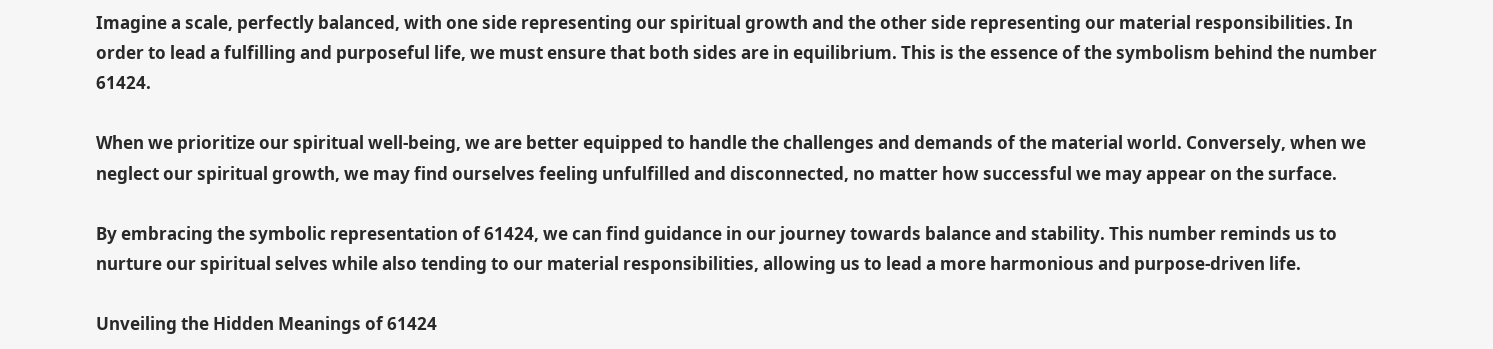Imagine a scale, perfectly balanced, with one side representing our spiritual growth and the other side representing our material responsibilities. In order to lead a fulfilling and purposeful life, we must ensure that both sides are in equilibrium. This is the essence of the symbolism behind the number 61424.

When we prioritize our spiritual well-being, we are better equipped to handle the challenges and demands of the material world. Conversely, when we neglect our spiritual growth, we may find ourselves feeling unfulfilled and disconnected, no matter how successful we may appear on the surface.

By embracing the symbolic representation of 61424, we can find guidance in our journey towards balance and stability. This number reminds us to nurture our spiritual selves while also tending to our material responsibilities, allowing us to lead a more harmonious and purpose-driven life.

Unveiling the Hidden Meanings of 61424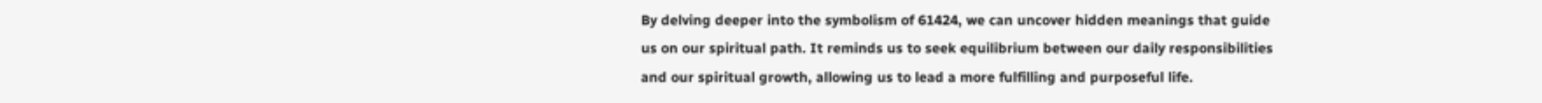By delving deeper into the symbolism of 61424, we can uncover hidden meanings that guide us on our spiritual path. It reminds us to seek equilibrium between our daily responsibilities and our spiritual growth, allowing us to lead a more fulfilling and purposeful life.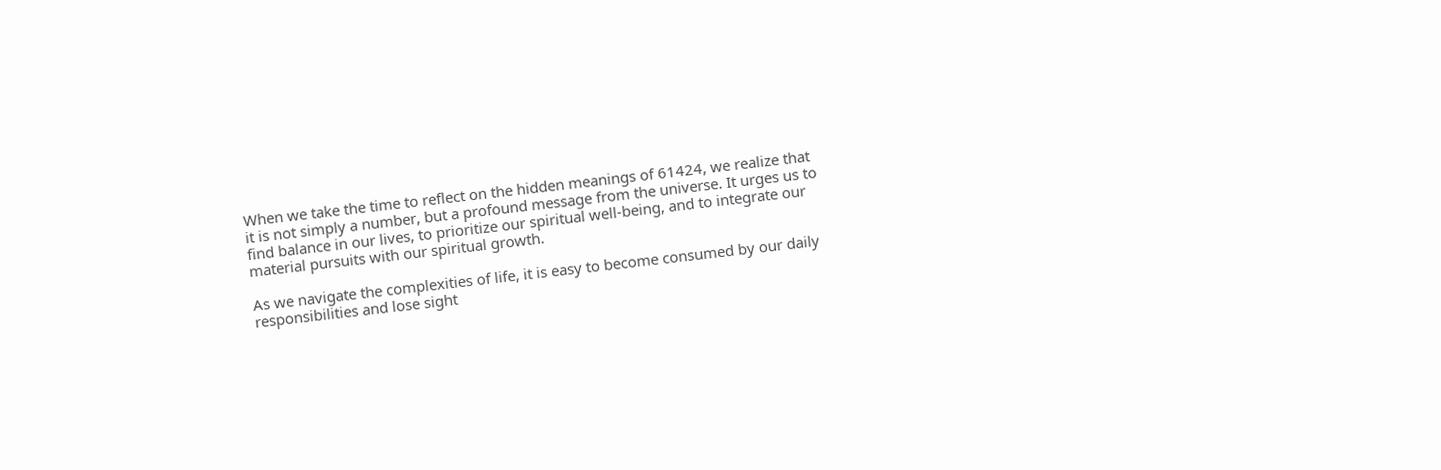When we take the time to reflect on the hidden meanings of 61424, we realize that it is not simply a number, but a profound message from the universe. It urges us to find balance in our lives, to prioritize our spiritual well-being, and to integrate our material pursuits with our spiritual growth.

As we navigate the complexities of life, it is easy to become consumed by our daily responsibilities and lose sight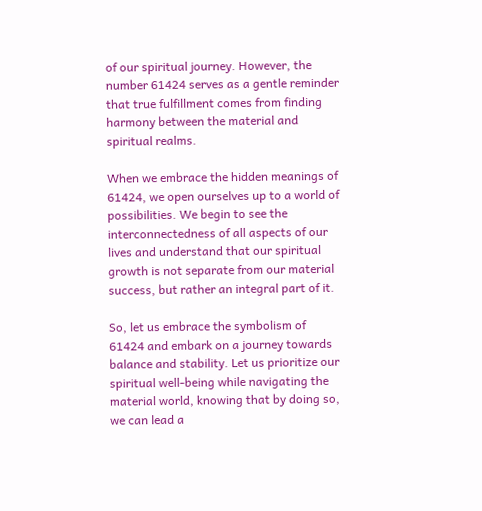of our spiritual journey. However, the number 61424 serves as a gentle reminder that true fulfillment comes from finding harmony between the material and spiritual realms.

When we embrace the hidden meanings of 61424, we open ourselves up to a world of possibilities. We begin to see the interconnectedness of all aspects of our lives and understand that our spiritual growth is not separate from our material success, but rather an integral part of it.

So, let us embrace the symbolism of 61424 and embark on a journey towards balance and stability. Let us prioritize our spiritual well-being while navigating the material world, knowing that by doing so, we can lead a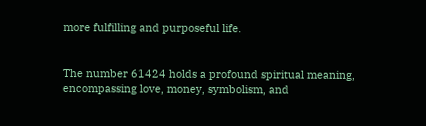more fulfilling and purposeful life.


The number 61424 holds a profound spiritual meaning, encompassing love, money, symbolism, and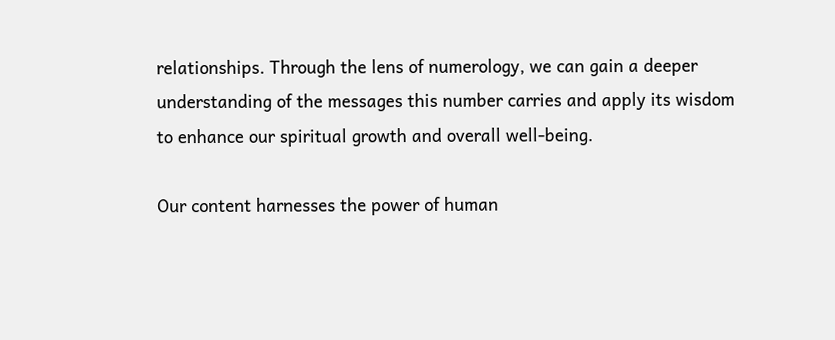relationships. Through the lens of numerology, we can gain a deeper understanding of the messages this number carries and apply its wisdom to enhance our spiritual growth and overall well-being.

Our content harnesses the power of human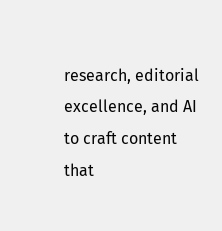research, editorial excellence, and AI to craft content that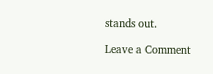stands out.

Leave a Comment